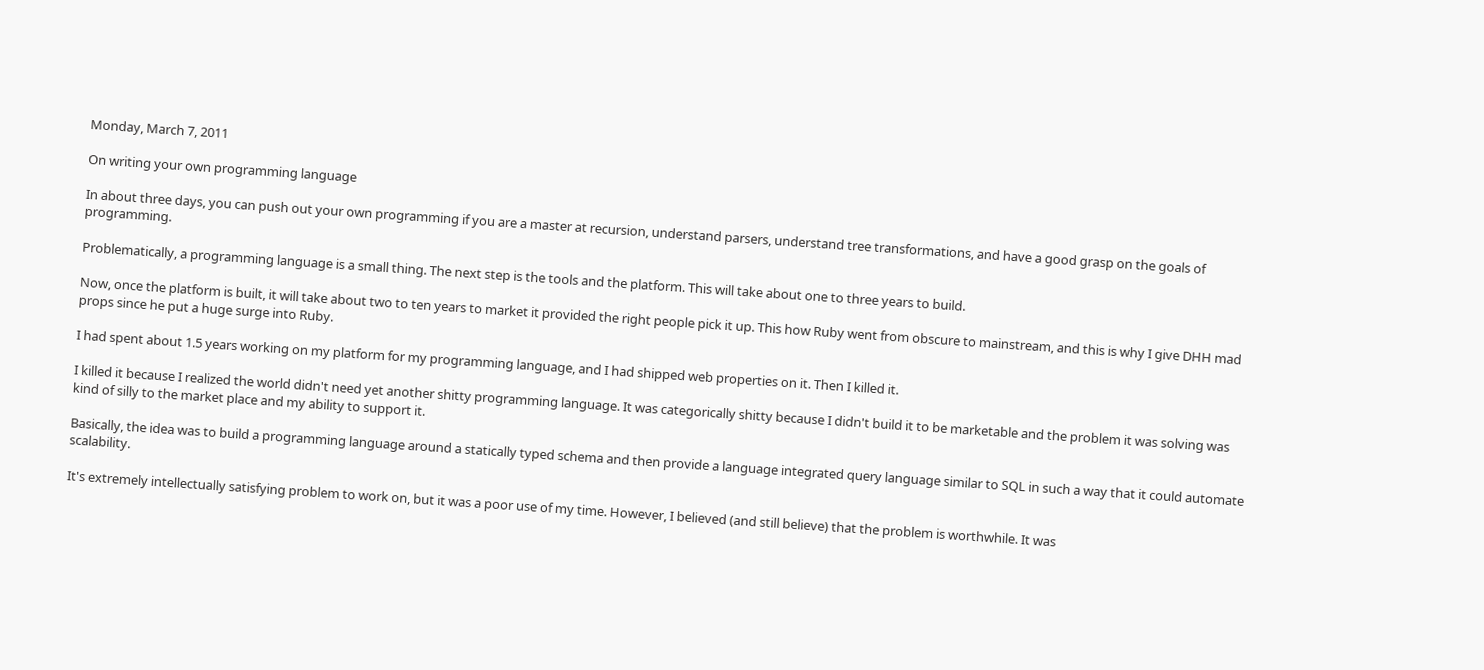Monday, March 7, 2011

On writing your own programming language

In about three days, you can push out your own programming if you are a master at recursion, understand parsers, understand tree transformations, and have a good grasp on the goals of programming.

Problematically, a programming language is a small thing. The next step is the tools and the platform. This will take about one to three years to build.

Now, once the platform is built, it will take about two to ten years to market it provided the right people pick it up. This how Ruby went from obscure to mainstream, and this is why I give DHH mad props since he put a huge surge into Ruby.

I had spent about 1.5 years working on my platform for my programming language, and I had shipped web properties on it. Then I killed it.

I killed it because I realized the world didn't need yet another shitty programming language. It was categorically shitty because I didn't build it to be marketable and the problem it was solving was kind of silly to the market place and my ability to support it.

Basically, the idea was to build a programming language around a statically typed schema and then provide a language integrated query language similar to SQL in such a way that it could automate scalability.

It's extremely intellectually satisfying problem to work on, but it was a poor use of my time. However, I believed (and still believe) that the problem is worthwhile. It was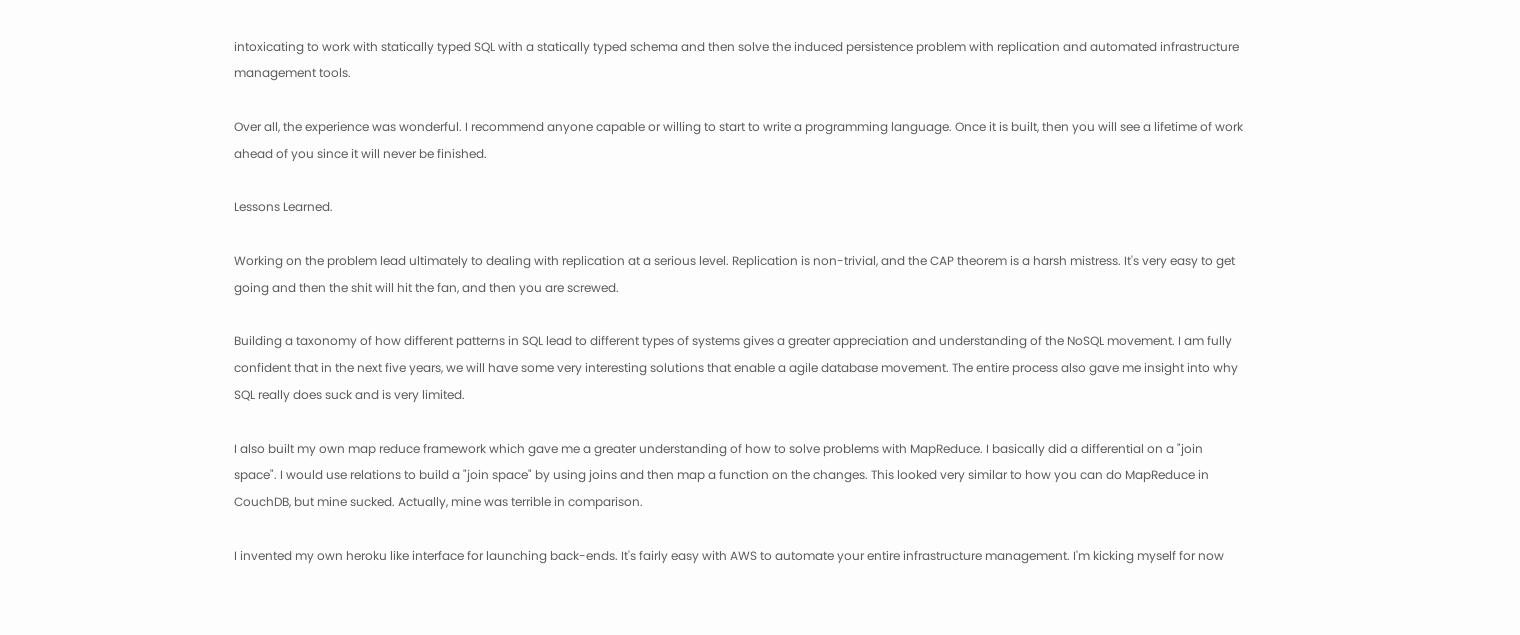intoxicating to work with statically typed SQL with a statically typed schema and then solve the induced persistence problem with replication and automated infrastructure management tools.

Over all, the experience was wonderful. I recommend anyone capable or willing to start to write a programming language. Once it is built, then you will see a lifetime of work ahead of you since it will never be finished.

Lessons Learned.

Working on the problem lead ultimately to dealing with replication at a serious level. Replication is non-trivial, and the CAP theorem is a harsh mistress. It's very easy to get going and then the shit will hit the fan, and then you are screwed.

Building a taxonomy of how different patterns in SQL lead to different types of systems gives a greater appreciation and understanding of the NoSQL movement. I am fully confident that in the next five years, we will have some very interesting solutions that enable a agile database movement. The entire process also gave me insight into why SQL really does suck and is very limited.

I also built my own map reduce framework which gave me a greater understanding of how to solve problems with MapReduce. I basically did a differential on a "join space". I would use relations to build a "join space" by using joins and then map a function on the changes. This looked very similar to how you can do MapReduce in CouchDB, but mine sucked. Actually, mine was terrible in comparison.

I invented my own heroku like interface for launching back-ends. It's fairly easy with AWS to automate your entire infrastructure management. I'm kicking myself for now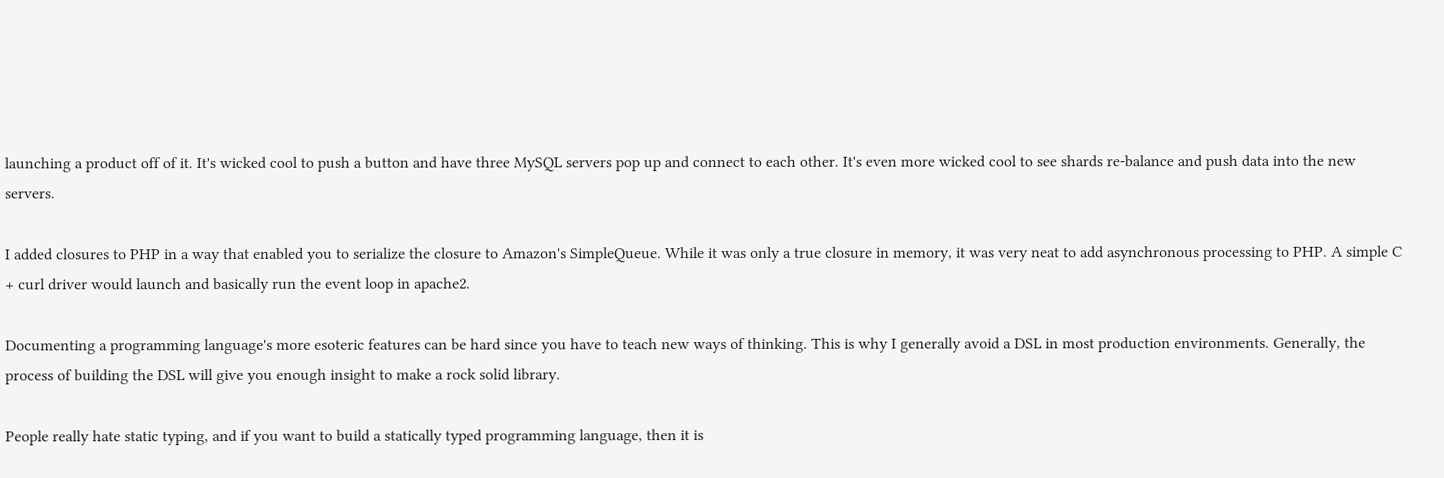launching a product off of it. It's wicked cool to push a button and have three MySQL servers pop up and connect to each other. It's even more wicked cool to see shards re-balance and push data into the new servers.

I added closures to PHP in a way that enabled you to serialize the closure to Amazon's SimpleQueue. While it was only a true closure in memory, it was very neat to add asynchronous processing to PHP. A simple C + curl driver would launch and basically run the event loop in apache2.

Documenting a programming language's more esoteric features can be hard since you have to teach new ways of thinking. This is why I generally avoid a DSL in most production environments. Generally, the process of building the DSL will give you enough insight to make a rock solid library.

People really hate static typing, and if you want to build a statically typed programming language, then it is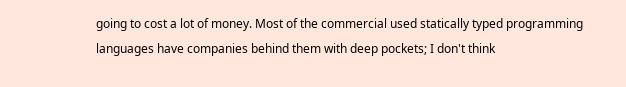going to cost a lot of money. Most of the commercial used statically typed programming languages have companies behind them with deep pockets; I don't think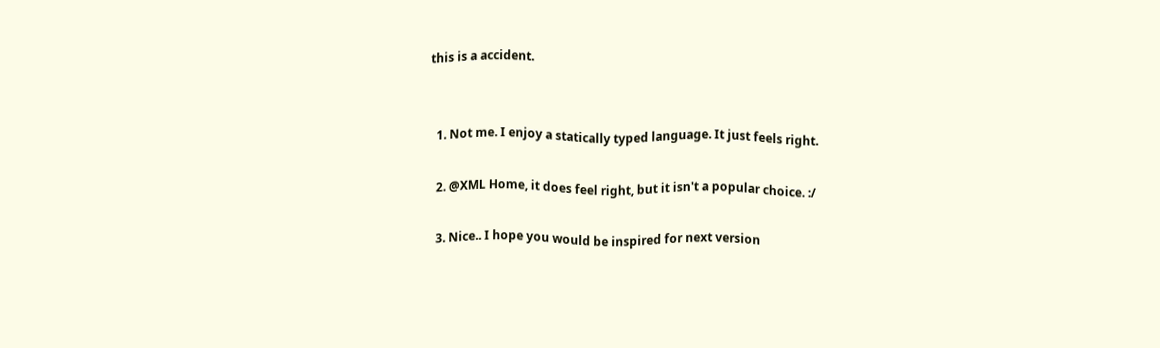this is a accident.


  1. Not me. I enjoy a statically typed language. It just feels right.

  2. @XML Home, it does feel right, but it isn't a popular choice. :/

  3. Nice.. I hope you would be inspired for next version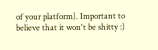of your platform). Important to believe that it won't be shitty :)